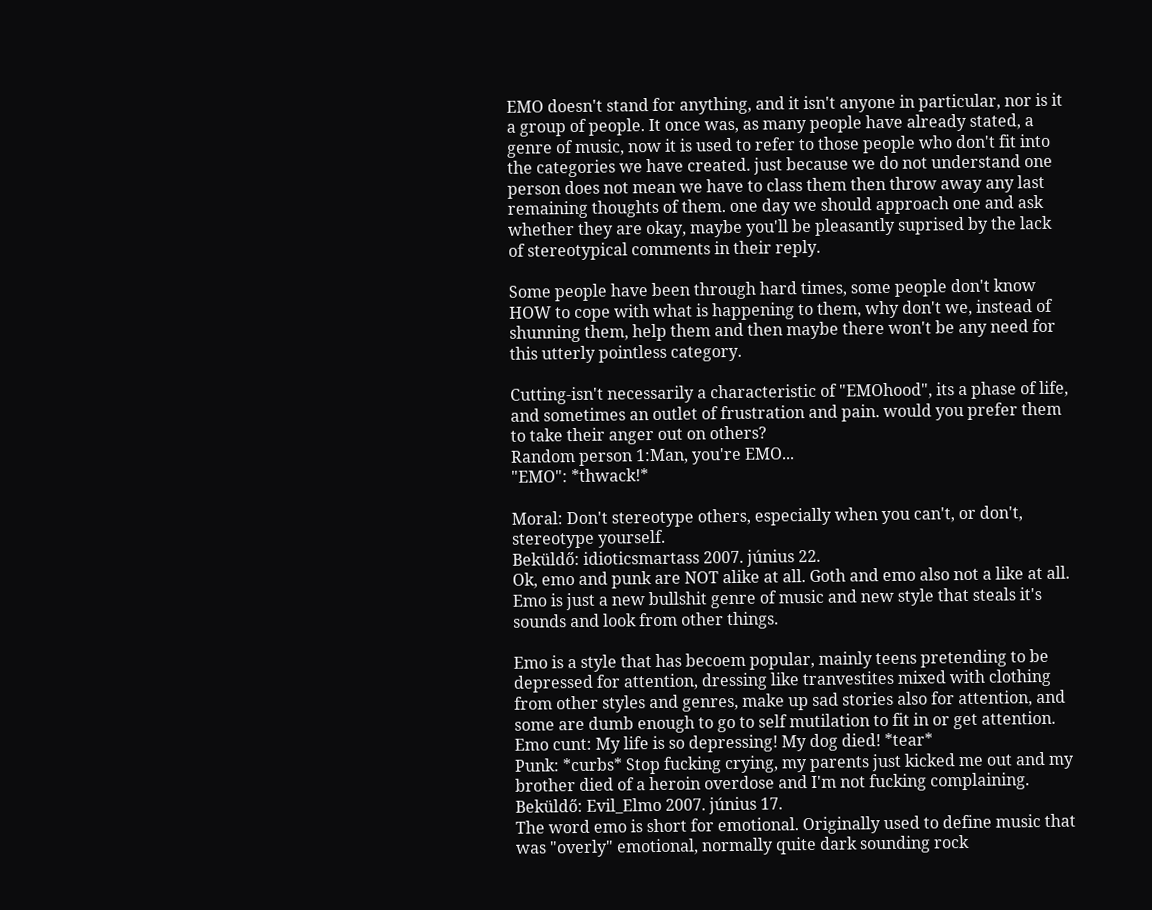EMO doesn't stand for anything, and it isn't anyone in particular, nor is it a group of people. It once was, as many people have already stated, a genre of music, now it is used to refer to those people who don't fit into the categories we have created. just because we do not understand one person does not mean we have to class them then throw away any last remaining thoughts of them. one day we should approach one and ask whether they are okay, maybe you'll be pleasantly suprised by the lack of stereotypical comments in their reply.

Some people have been through hard times, some people don't know HOW to cope with what is happening to them, why don't we, instead of shunning them, help them and then maybe there won't be any need for this utterly pointless category.

Cutting-isn't necessarily a characteristic of "EMOhood", its a phase of life, and sometimes an outlet of frustration and pain. would you prefer them to take their anger out on others?
Random person 1:Man, you're EMO...
"EMO": *thwack!*

Moral: Don't stereotype others, especially when you can't, or don't, stereotype yourself.
Beküldő: idioticsmartass 2007. június 22.
Ok, emo and punk are NOT alike at all. Goth and emo also not a like at all. Emo is just a new bullshit genre of music and new style that steals it's sounds and look from other things.

Emo is a style that has becoem popular, mainly teens pretending to be depressed for attention, dressing like tranvestites mixed with clothing from other styles and genres, make up sad stories also for attention, and some are dumb enough to go to self mutilation to fit in or get attention.
Emo cunt: My life is so depressing! My dog died! *tear*
Punk: *curbs* Stop fucking crying, my parents just kicked me out and my brother died of a heroin overdose and I'm not fucking complaining.
Beküldő: Evil_Elmo 2007. június 17.
The word emo is short for emotional. Originally used to define music that was "overly" emotional, normally quite dark sounding rock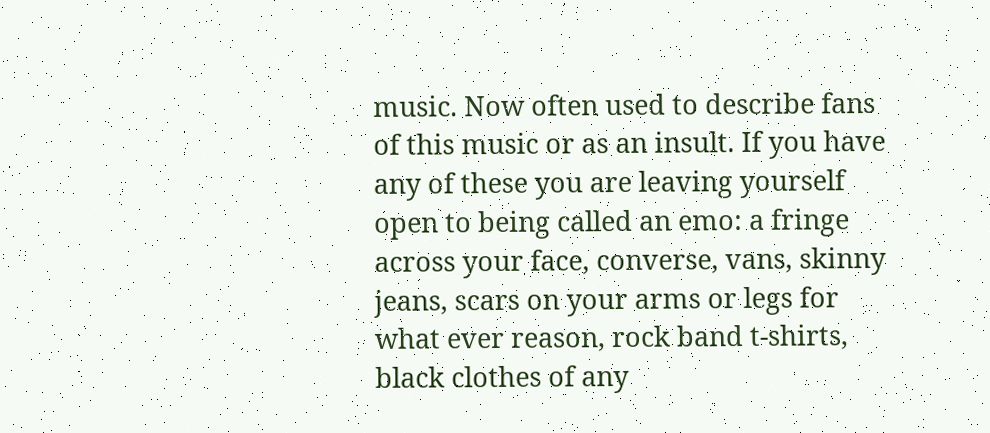music. Now often used to describe fans of this music or as an insult. If you have any of these you are leaving yourself open to being called an emo: a fringe across your face, converse, vans, skinny jeans, scars on your arms or legs for what ever reason, rock band t-shirts, black clothes of any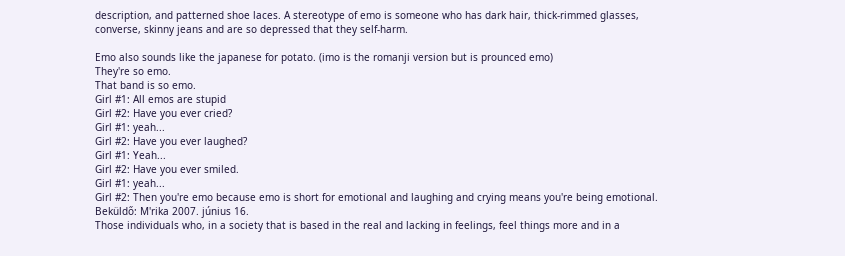description, and patterned shoe laces. A stereotype of emo is someone who has dark hair, thick-rimmed glasses, converse, skinny jeans and are so depressed that they self-harm.

Emo also sounds like the japanese for potato. (imo is the romanji version but is prounced emo)
They're so emo.
That band is so emo.
Girl #1: All emos are stupid
Girl #2: Have you ever cried?
Girl #1: yeah...
Girl #2: Have you ever laughed?
Girl #1: Yeah...
Girl #2: Have you ever smiled.
Girl #1: yeah...
Girl #2: Then you're emo because emo is short for emotional and laughing and crying means you're being emotional.
Beküldő: M'rika 2007. június 16.
Those individuals who, in a society that is based in the real and lacking in feelings, feel things more and in a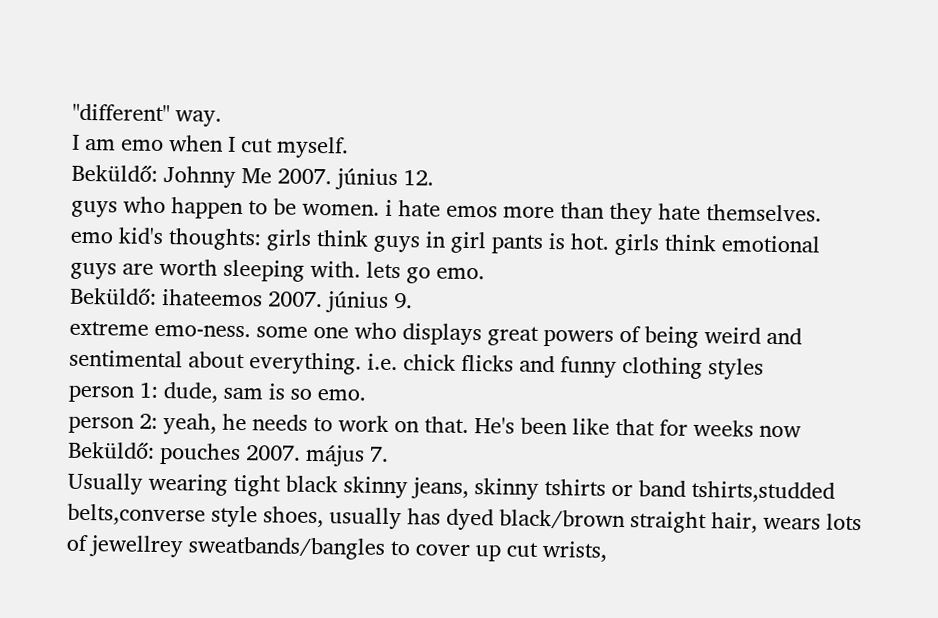"different" way.
I am emo when I cut myself.
Beküldő: Johnny Me 2007. június 12.
guys who happen to be women. i hate emos more than they hate themselves.
emo kid's thoughts: girls think guys in girl pants is hot. girls think emotional guys are worth sleeping with. lets go emo.
Beküldő: ihateemos 2007. június 9.
extreme emo-ness. some one who displays great powers of being weird and sentimental about everything. i.e. chick flicks and funny clothing styles
person 1: dude, sam is so emo.
person 2: yeah, he needs to work on that. He's been like that for weeks now
Beküldő: pouches 2007. május 7.
Usually wearing tight black skinny jeans, skinny tshirts or band tshirts,studded belts,converse style shoes, usually has dyed black/brown straight hair, wears lots of jewellrey sweatbands/bangles to cover up cut wrists,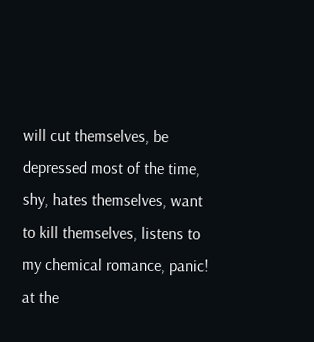will cut themselves, be depressed most of the time, shy, hates themselves, want to kill themselves, listens to my chemical romance, panic! at the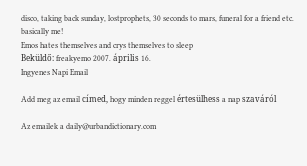disco, taking back sunday, lostprophets, 30 seconds to mars, funeral for a friend etc. basically me!
Emos hates themselves and crys themselves to sleep
Beküldő: freakyemo 2007. április 16.
Ingyenes Napi Email

Add meg az email címed, hogy minden reggel értesülhess a nap szaváról

Az emailek a daily@urbandictionary.com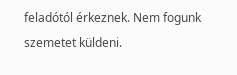feladótól érkeznek. Nem fogunk szemetet küldeni.